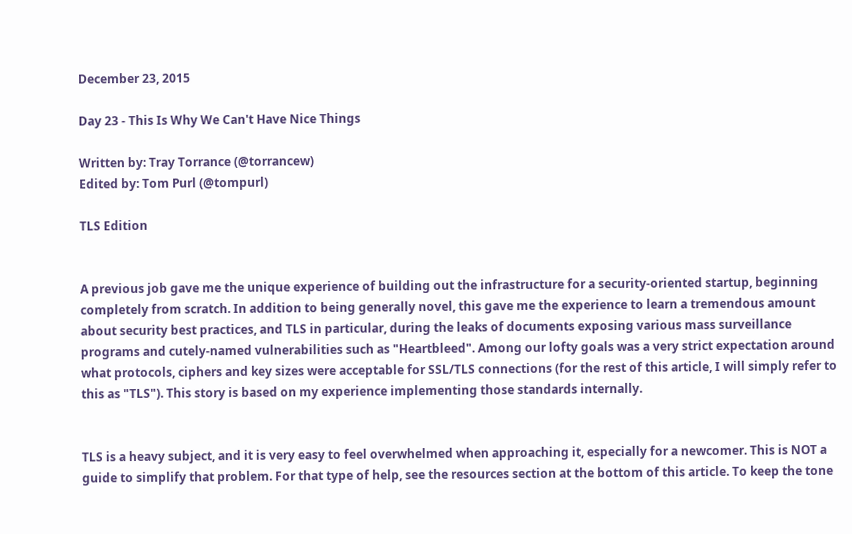December 23, 2015

Day 23 - This Is Why We Can't Have Nice Things

Written by: Tray Torrance (@torrancew)
Edited by: Tom Purl (@tompurl)

TLS Edition


A previous job gave me the unique experience of building out the infrastructure for a security-oriented startup, beginning completely from scratch. In addition to being generally novel, this gave me the experience to learn a tremendous amount about security best practices, and TLS in particular, during the leaks of documents exposing various mass surveillance programs and cutely-named vulnerabilities such as "Heartbleed". Among our lofty goals was a very strict expectation around what protocols, ciphers and key sizes were acceptable for SSL/TLS connections (for the rest of this article, I will simply refer to this as "TLS"). This story is based on my experience implementing those standards internally.


TLS is a heavy subject, and it is very easy to feel overwhelmed when approaching it, especially for a newcomer. This is NOT a guide to simplify that problem. For that type of help, see the resources section at the bottom of this article. To keep the tone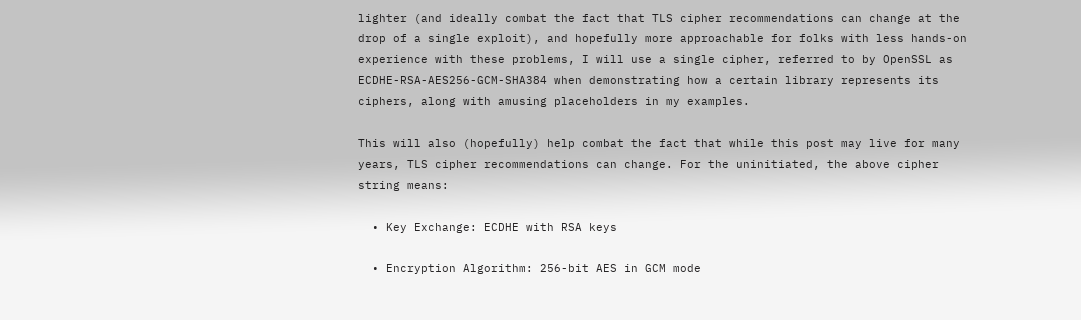lighter (and ideally combat the fact that TLS cipher recommendations can change at the drop of a single exploit), and hopefully more approachable for folks with less hands-on experience with these problems, I will use a single cipher, referred to by OpenSSL as ECDHE-RSA-AES256-GCM-SHA384 when demonstrating how a certain library represents its ciphers, along with amusing placeholders in my examples.

This will also (hopefully) help combat the fact that while this post may live for many years, TLS cipher recommendations can change. For the uninitiated, the above cipher string means:

  • Key Exchange: ECDHE with RSA keys

  • Encryption Algorithm: 256-bit AES in GCM mode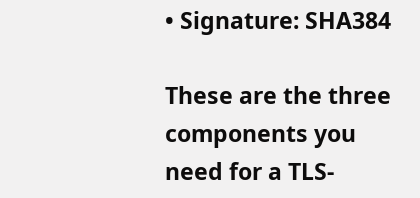• Signature: SHA384

These are the three components you need for a TLS-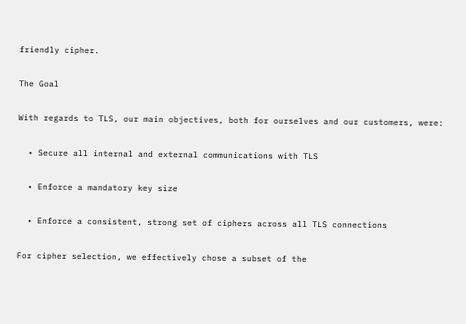friendly cipher.

The Goal

With regards to TLS, our main objectives, both for ourselves and our customers, were:

  • Secure all internal and external communications with TLS

  • Enforce a mandatory key size

  • Enforce a consistent, strong set of ciphers across all TLS connections

For cipher selection, we effectively chose a subset of the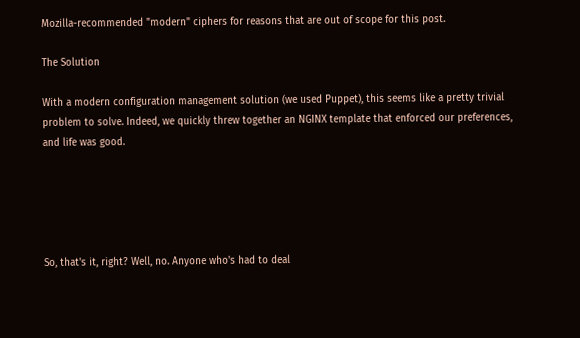Mozilla-recommended "modern" ciphers for reasons that are out of scope for this post.

The Solution

With a modern configuration management solution (we used Puppet), this seems like a pretty trivial problem to solve. Indeed, we quickly threw together an NGINX template that enforced our preferences, and life was good.





So, that's it, right? Well, no. Anyone who's had to deal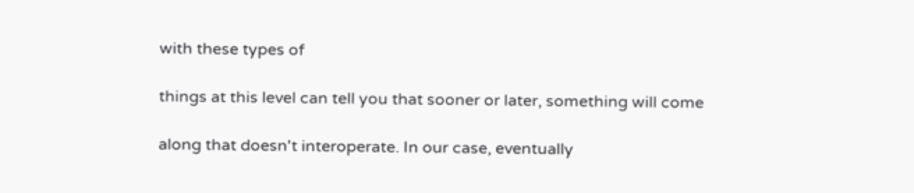with these types of

things at this level can tell you that sooner or later, something will come

along that doesn't interoperate. In our case, eventually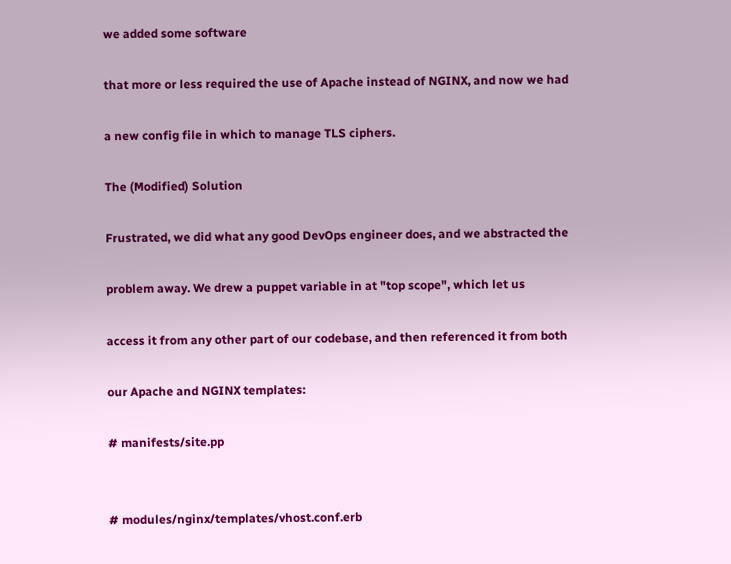we added some software

that more or less required the use of Apache instead of NGINX, and now we had

a new config file in which to manage TLS ciphers.

The (Modified) Solution

Frustrated, we did what any good DevOps engineer does, and we abstracted the

problem away. We drew a puppet variable in at "top scope", which let us

access it from any other part of our codebase, and then referenced it from both

our Apache and NGINX templates:

# manifests/site.pp


# modules/nginx/templates/vhost.conf.erb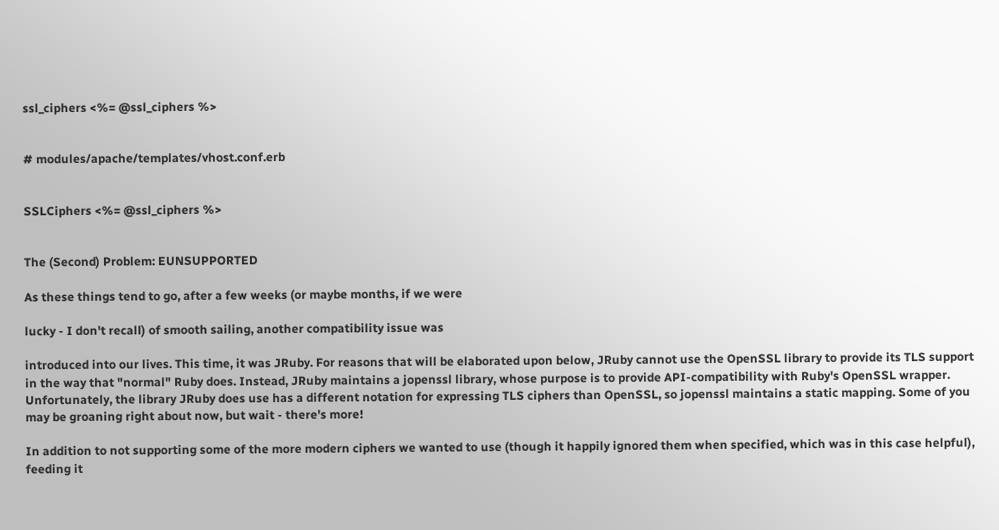ssl_ciphers <%= @ssl_ciphers %>


# modules/apache/templates/vhost.conf.erb


SSLCiphers <%= @ssl_ciphers %>


The (Second) Problem: EUNSUPPORTED

As these things tend to go, after a few weeks (or maybe months, if we were

lucky - I don't recall) of smooth sailing, another compatibility issue was

introduced into our lives. This time, it was JRuby. For reasons that will be elaborated upon below, JRuby cannot use the OpenSSL library to provide its TLS support in the way that "normal" Ruby does. Instead, JRuby maintains a jopenssl library, whose purpose is to provide API-compatibility with Ruby's OpenSSL wrapper. Unfortunately, the library JRuby does use has a different notation for expressing TLS ciphers than OpenSSL, so jopenssl maintains a static mapping. Some of you may be groaning right about now, but wait - there's more!

In addition to not supporting some of the more modern ciphers we wanted to use (though it happily ignored them when specified, which was in this case helpful), feeding it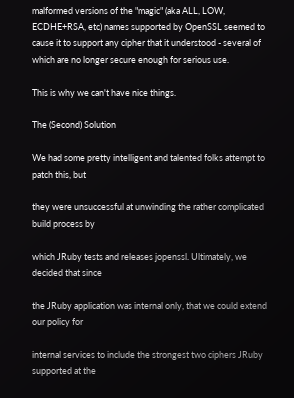malformed versions of the "magic" (aka ALL, LOW, ECDHE+RSA, etc) names supported by OpenSSL seemed to cause it to support any cipher that it understood - several of which are no longer secure enough for serious use.

This is why we can't have nice things.

The (Second) Solution

We had some pretty intelligent and talented folks attempt to patch this, but

they were unsuccessful at unwinding the rather complicated build process by

which JRuby tests and releases jopenssl. Ultimately, we decided that since

the JRuby application was internal only, that we could extend our policy for

internal services to include the strongest two ciphers JRuby supported at the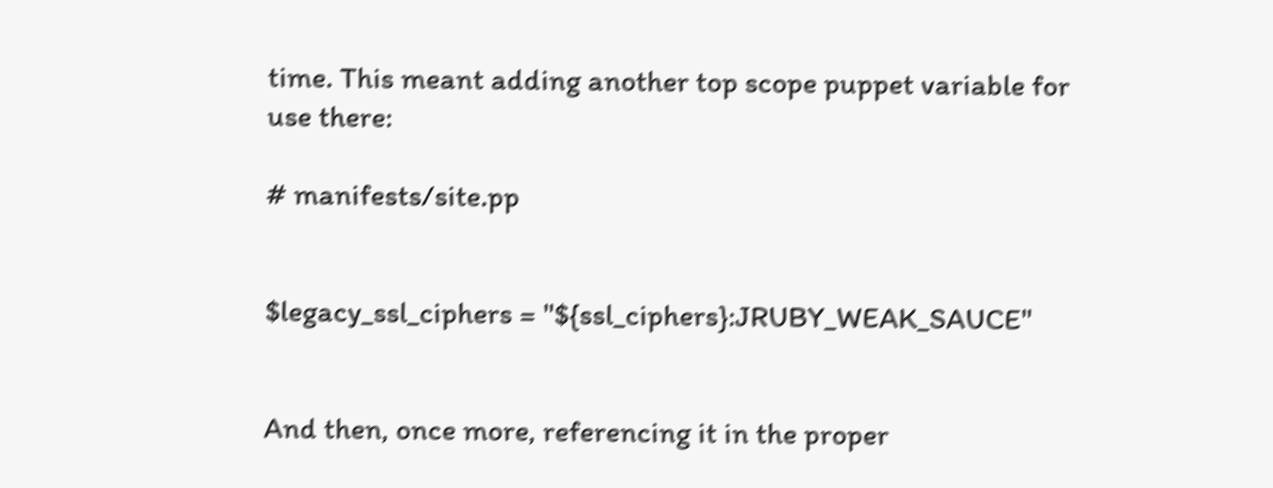time. This meant adding another top scope puppet variable for use there:

# manifests/site.pp


$legacy_ssl_ciphers = "${ssl_ciphers}:JRUBY_WEAK_SAUCE"


And then, once more, referencing it in the proper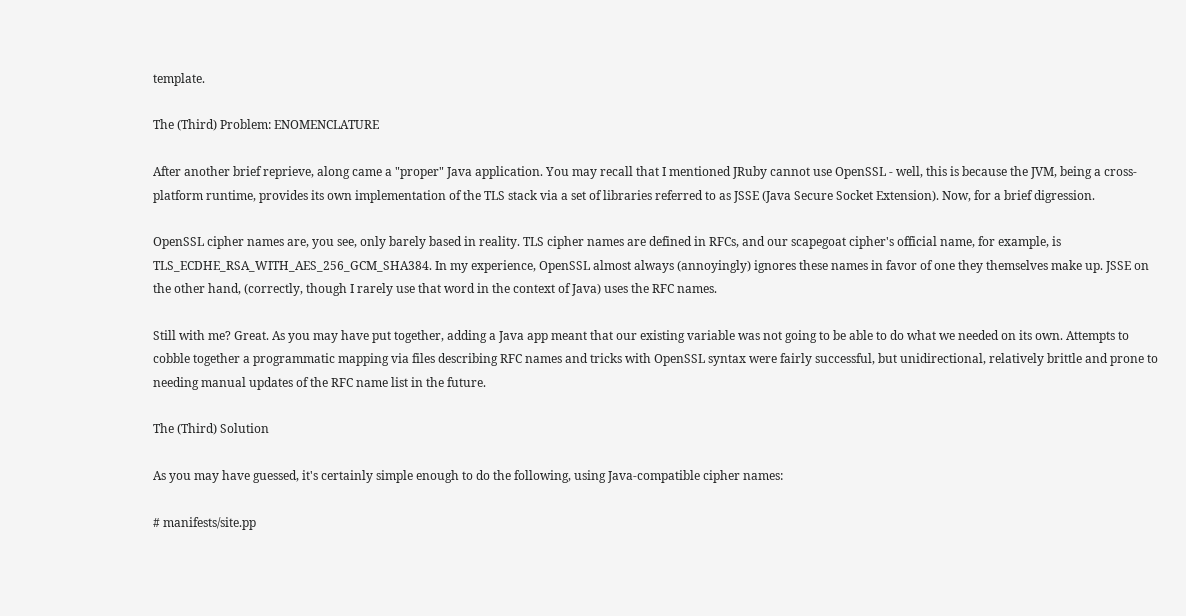template.

The (Third) Problem: ENOMENCLATURE

After another brief reprieve, along came a "proper" Java application. You may recall that I mentioned JRuby cannot use OpenSSL - well, this is because the JVM, being a cross-platform runtime, provides its own implementation of the TLS stack via a set of libraries referred to as JSSE (Java Secure Socket Extension). Now, for a brief digression.

OpenSSL cipher names are, you see, only barely based in reality. TLS cipher names are defined in RFCs, and our scapegoat cipher's official name, for example, is TLS_ECDHE_RSA_WITH_AES_256_GCM_SHA384. In my experience, OpenSSL almost always (annoyingly) ignores these names in favor of one they themselves make up. JSSE on the other hand, (correctly, though I rarely use that word in the context of Java) uses the RFC names.

Still with me? Great. As you may have put together, adding a Java app meant that our existing variable was not going to be able to do what we needed on its own. Attempts to cobble together a programmatic mapping via files describing RFC names and tricks with OpenSSL syntax were fairly successful, but unidirectional, relatively brittle and prone to needing manual updates of the RFC name list in the future.

The (Third) Solution

As you may have guessed, it's certainly simple enough to do the following, using Java-compatible cipher names:

# manifests/site.pp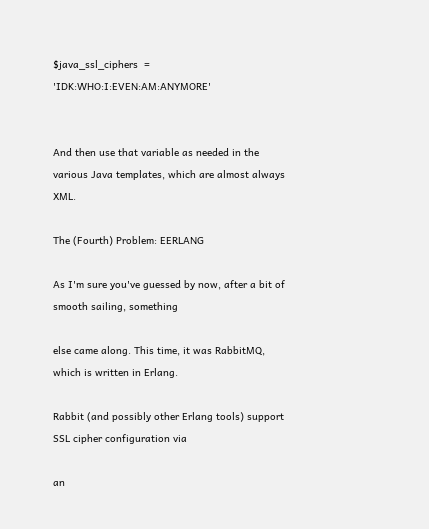$java_ssl_ciphers  = 'IDK:WHO:I:EVEN:AM:ANYMORE'


And then use that variable as needed in the various Java templates, which are almost always XML.

The (Fourth) Problem: EERLANG

As I'm sure you've guessed by now, after a bit of smooth sailing, something

else came along. This time, it was RabbitMQ, which is written in Erlang.

Rabbit (and possibly other Erlang tools) support SSL cipher configuration via

an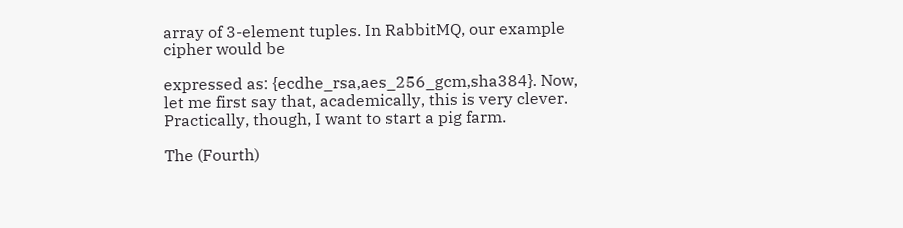array of 3-element tuples. In RabbitMQ, our example cipher would be

expressed as: {ecdhe_rsa,aes_256_gcm,sha384}. Now, let me first say that, academically, this is very clever. Practically, though, I want to start a pig farm.

The (Fourth)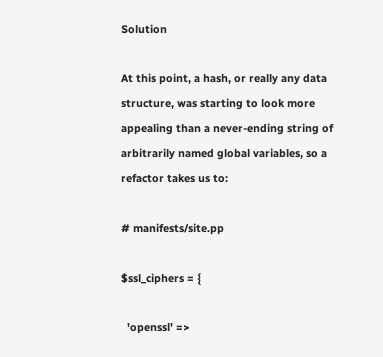Solution

At this point, a hash, or really any data structure, was starting to look more appealing than a never-ending string of arbitrarily named global variables, so a refactor takes us to:

# manifests/site.pp

$ssl_ciphers = {

  'openssl' =>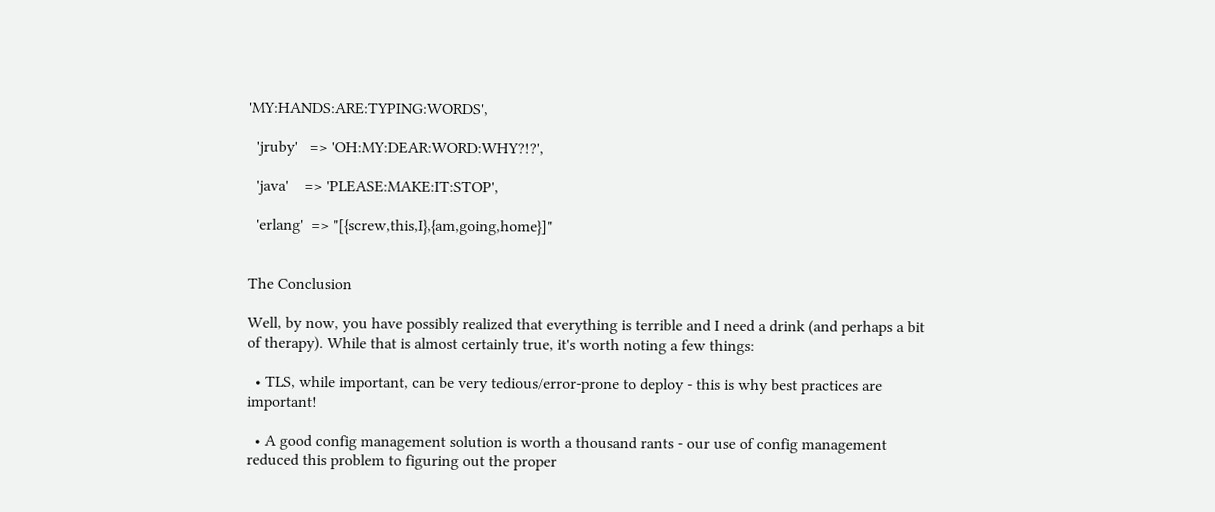'MY:HANDS:ARE:TYPING:WORDS',

  'jruby'   => 'OH:MY:DEAR:WORD:WHY?!?',

  'java'    => 'PLEASE:MAKE:IT:STOP',

  'erlang'  => "[{screw,this,I},{am,going,home}]"


The Conclusion

Well, by now, you have possibly realized that everything is terrible and I need a drink (and perhaps a bit of therapy). While that is almost certainly true, it's worth noting a few things:

  • TLS, while important, can be very tedious/error-prone to deploy - this is why best practices are important!

  • A good config management solution is worth a thousand rants - our use of config management reduced this problem to figuring out the proper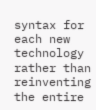syntax for each new technology rather than reinventing the entire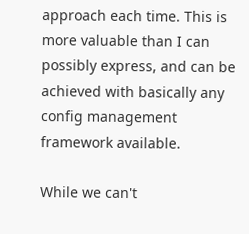approach each time. This is more valuable than I can possibly express, and can be achieved with basically any config management framework available.

While we can't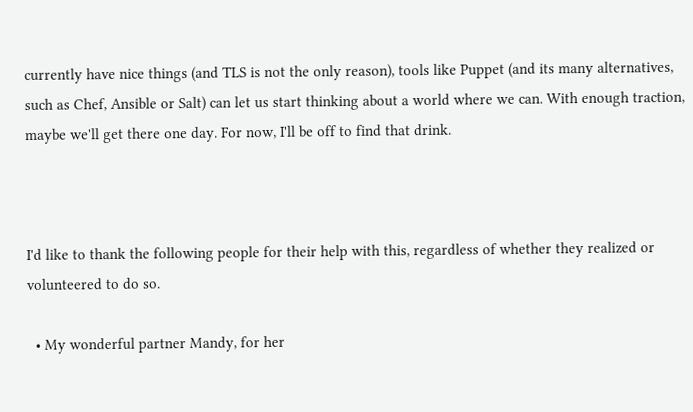currently have nice things (and TLS is not the only reason), tools like Puppet (and its many alternatives, such as Chef, Ansible or Salt) can let us start thinking about a world where we can. With enough traction, maybe we'll get there one day. For now, I'll be off to find that drink.



I'd like to thank the following people for their help with this, regardless of whether they realized or volunteered to do so.

  • My wonderful partner Mandy, for her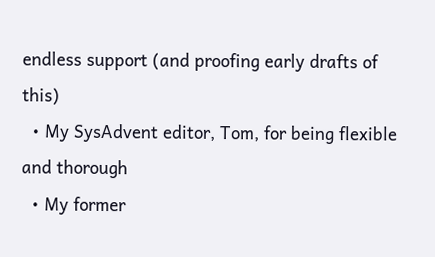endless support (and proofing early drafts of this)
  • My SysAdvent editor, Tom, for being flexible and thorough
  • My former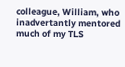colleague, William, who inadvertantly mentored much of my TLS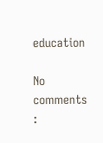education

No comments :